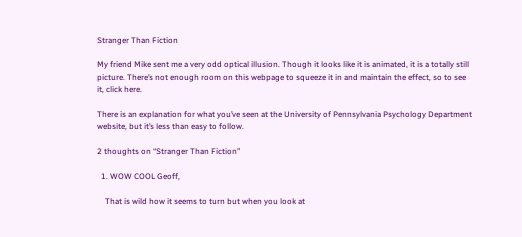Stranger Than Fiction

My friend Mike sent me a very odd optical illusion. Though it looks like it is animated, it is a totally still picture. There’s not enough room on this webpage to squeeze it in and maintain the effect, so to see it, click here.

There is an explanation for what you’ve seen at the University of Pennsylvania Psychology Department website, but it’s less than easy to follow.

2 thoughts on “Stranger Than Fiction”

  1. WOW COOL Geoff,

    That is wild how it seems to turn but when you look at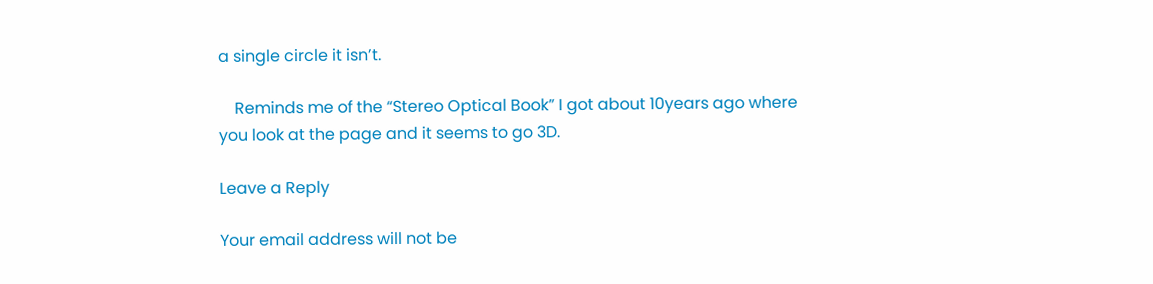a single circle it isn’t.

    Reminds me of the “Stereo Optical Book” I got about 10years ago where you look at the page and it seems to go 3D.

Leave a Reply

Your email address will not be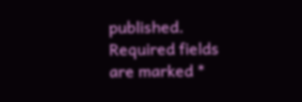published. Required fields are marked *